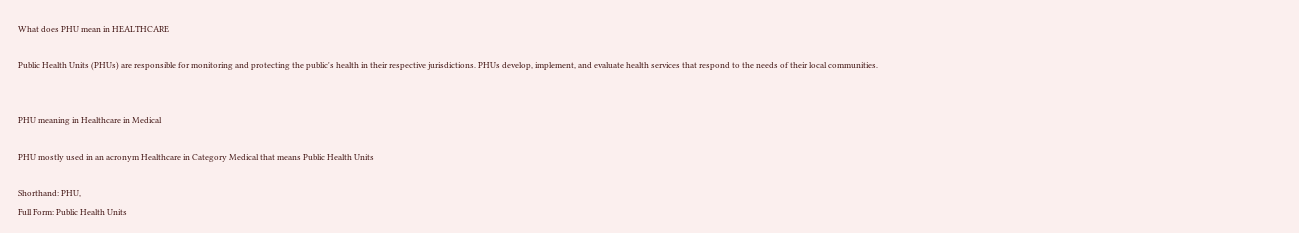What does PHU mean in HEALTHCARE

Public Health Units (PHUs) are responsible for monitoring and protecting the public's health in their respective jurisdictions. PHUs develop, implement, and evaluate health services that respond to the needs of their local communities.


PHU meaning in Healthcare in Medical

PHU mostly used in an acronym Healthcare in Category Medical that means Public Health Units

Shorthand: PHU,
Full Form: Public Health Units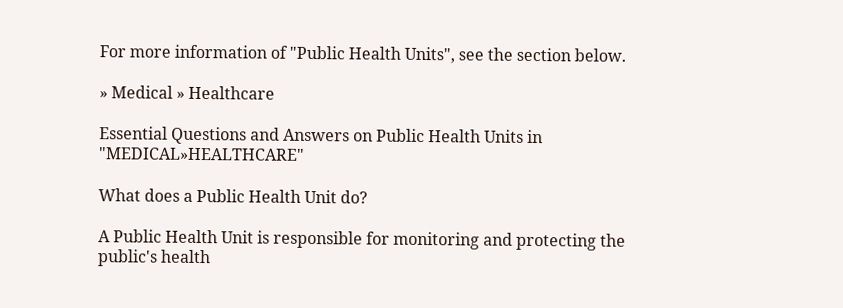For more information of "Public Health Units", see the section below.

» Medical » Healthcare

Essential Questions and Answers on Public Health Units in "MEDICAL»HEALTHCARE"

What does a Public Health Unit do?

A Public Health Unit is responsible for monitoring and protecting the public's health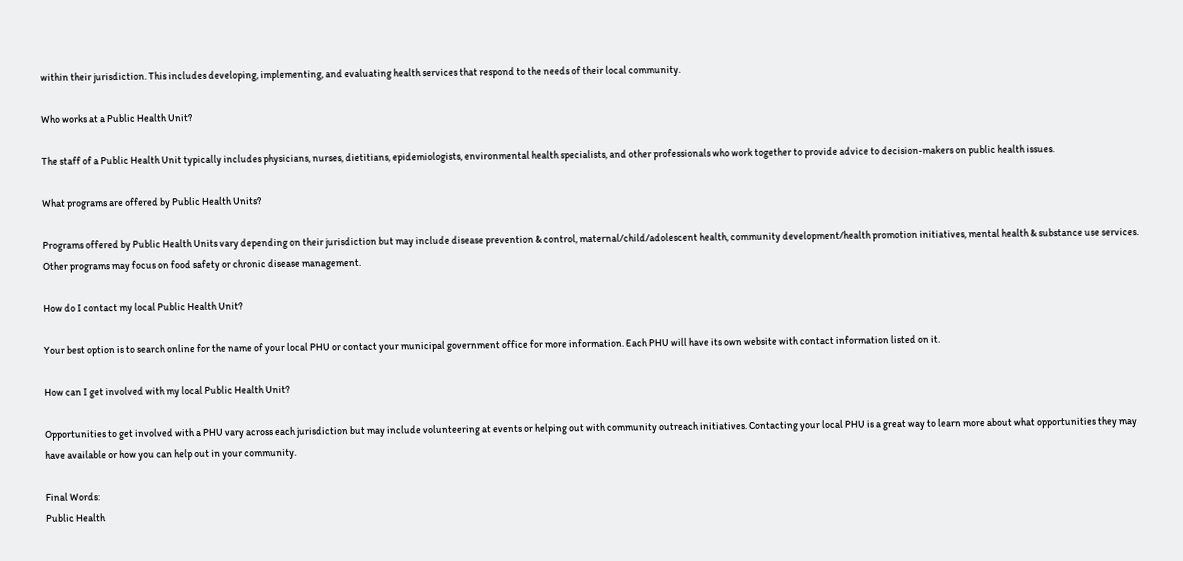within their jurisdiction. This includes developing, implementing, and evaluating health services that respond to the needs of their local community.

Who works at a Public Health Unit?

The staff of a Public Health Unit typically includes physicians, nurses, dietitians, epidemiologists, environmental health specialists, and other professionals who work together to provide advice to decision-makers on public health issues.

What programs are offered by Public Health Units?

Programs offered by Public Health Units vary depending on their jurisdiction but may include disease prevention & control, maternal/child/adolescent health, community development/health promotion initiatives, mental health & substance use services. Other programs may focus on food safety or chronic disease management.

How do I contact my local Public Health Unit?

Your best option is to search online for the name of your local PHU or contact your municipal government office for more information. Each PHU will have its own website with contact information listed on it.

How can I get involved with my local Public Health Unit?

Opportunities to get involved with a PHU vary across each jurisdiction but may include volunteering at events or helping out with community outreach initiatives. Contacting your local PHU is a great way to learn more about what opportunities they may have available or how you can help out in your community.

Final Words:
Public Health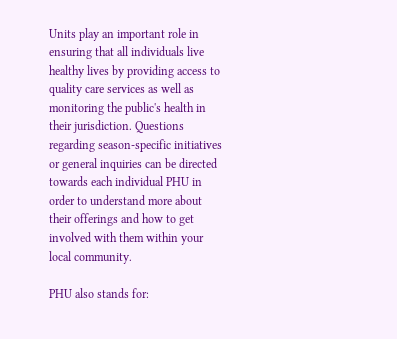Units play an important role in ensuring that all individuals live healthy lives by providing access to quality care services as well as monitoring the public's health in their jurisdiction. Questions regarding season-specific initiatives or general inquiries can be directed towards each individual PHU in order to understand more about their offerings and how to get involved with them within your local community.

PHU also stands for: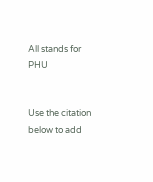All stands for PHU


Use the citation below to add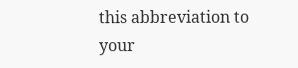this abbreviation to your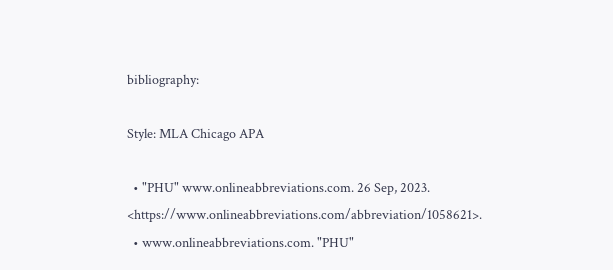bibliography:

Style: MLA Chicago APA

  • "PHU" www.onlineabbreviations.com. 26 Sep, 2023. <https://www.onlineabbreviations.com/abbreviation/1058621>.
  • www.onlineabbreviations.com. "PHU"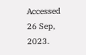Accessed 26 Sep, 2023.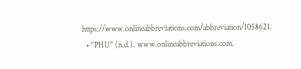https://www.onlineabbreviations.com/abbreviation/1058621.
  • "PHU" (n.d.). www.onlineabbreviations.com.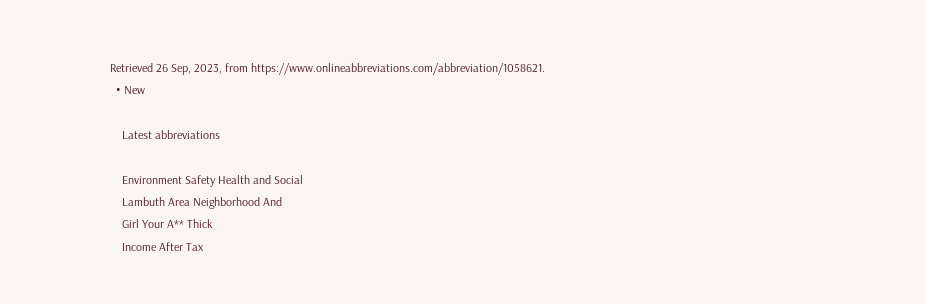Retrieved 26 Sep, 2023, from https://www.onlineabbreviations.com/abbreviation/1058621.
  • New

    Latest abbreviations

    Environment Safety Health and Social
    Lambuth Area Neighborhood And
    Girl Your A** Thick
    Income After Tax